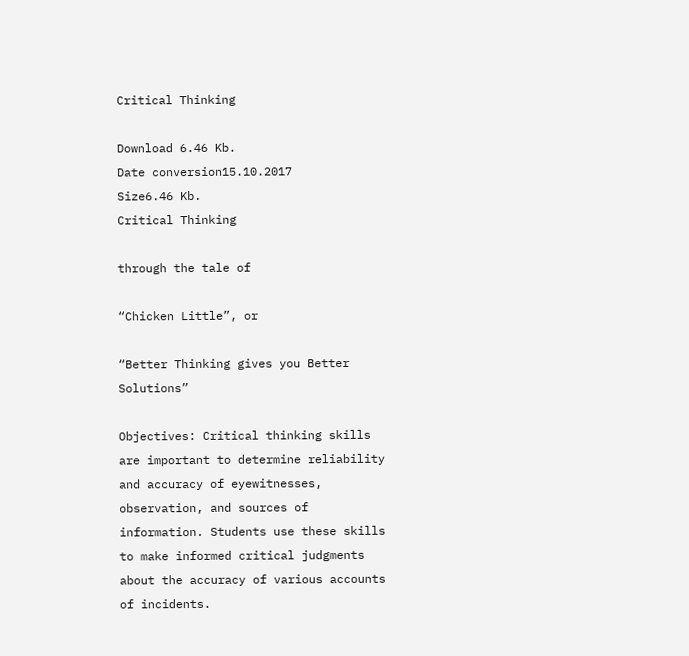Critical Thinking

Download 6.46 Kb.
Date conversion15.10.2017
Size6.46 Kb.
Critical Thinking

through the tale of

“Chicken Little”, or

“Better Thinking gives you Better Solutions”

Objectives: Critical thinking skills are important to determine reliability and accuracy of eyewitnesses, observation, and sources of information. Students use these skills to make informed critical judgments about the accuracy of various accounts of incidents.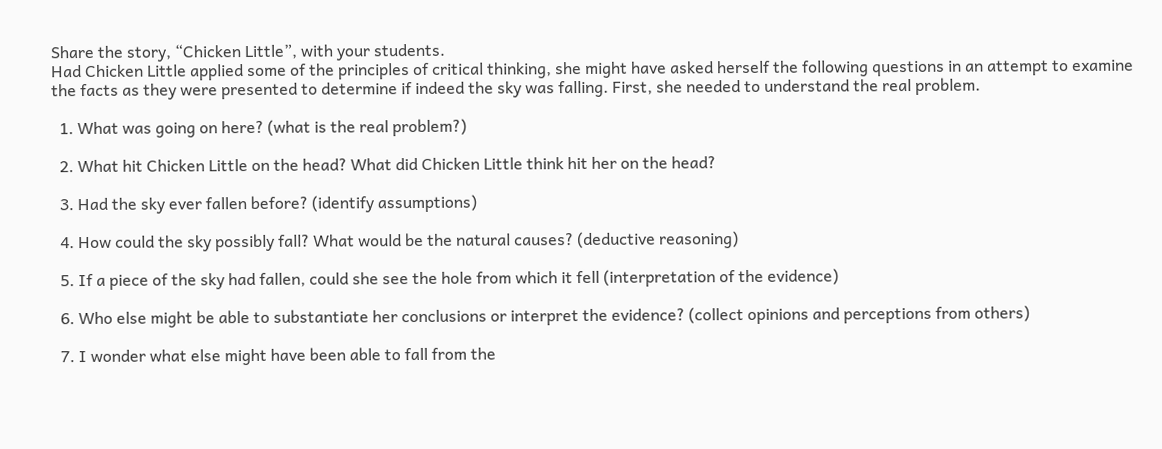Share the story, “Chicken Little”, with your students.
Had Chicken Little applied some of the principles of critical thinking, she might have asked herself the following questions in an attempt to examine the facts as they were presented to determine if indeed the sky was falling. First, she needed to understand the real problem.

  1. What was going on here? (what is the real problem?)

  2. What hit Chicken Little on the head? What did Chicken Little think hit her on the head?

  3. Had the sky ever fallen before? (identify assumptions)

  4. How could the sky possibly fall? What would be the natural causes? (deductive reasoning)

  5. If a piece of the sky had fallen, could she see the hole from which it fell (interpretation of the evidence)

  6. Who else might be able to substantiate her conclusions or interpret the evidence? (collect opinions and perceptions from others)

  7. I wonder what else might have been able to fall from the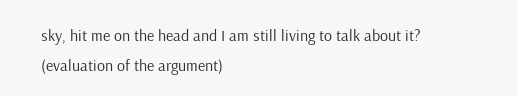sky, hit me on the head and I am still living to talk about it? (evaluation of the argument)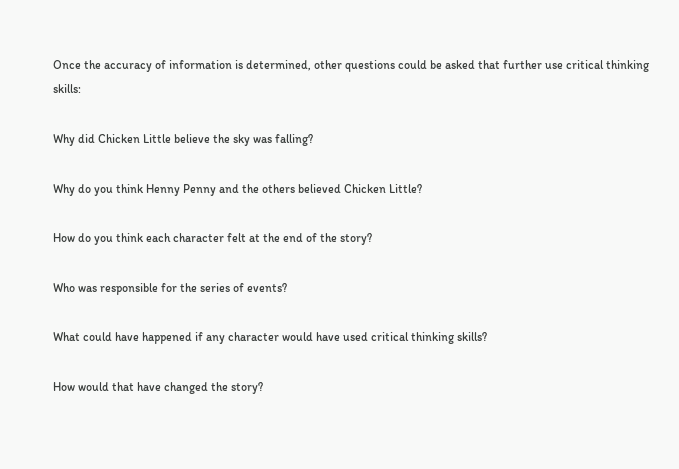Once the accuracy of information is determined, other questions could be asked that further use critical thinking skills:

Why did Chicken Little believe the sky was falling?

Why do you think Henny Penny and the others believed Chicken Little?

How do you think each character felt at the end of the story?

Who was responsible for the series of events?

What could have happened if any character would have used critical thinking skills?

How would that have changed the story?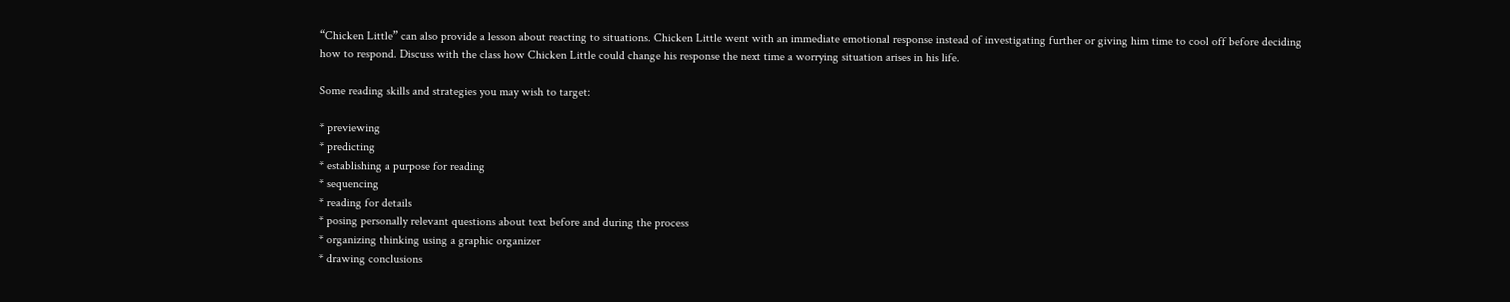“Chicken Little” can also provide a lesson about reacting to situations. Chicken Little went with an immediate emotional response instead of investigating further or giving him time to cool off before deciding how to respond. Discuss with the class how Chicken Little could change his response the next time a worrying situation arises in his life.

Some reading skills and strategies you may wish to target:

* previewing
* predicting
* establishing a purpose for reading
* sequencing
* reading for details
* posing personally relevant questions about text before and during the process
* organizing thinking using a graphic organizer
* drawing conclusions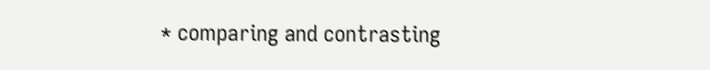* comparing and contrasting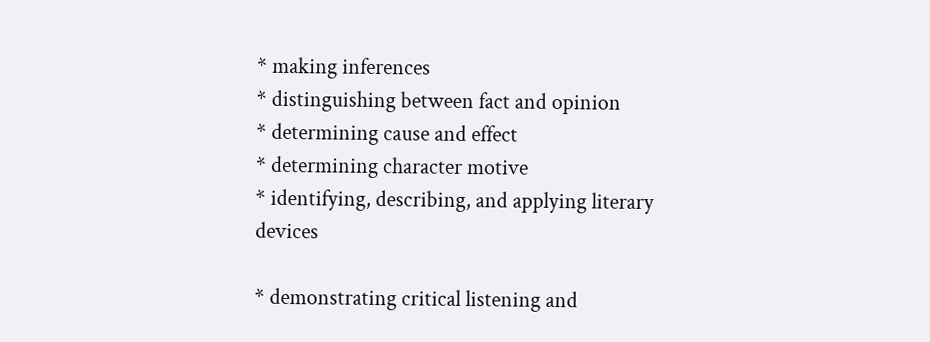* making inferences
* distinguishing between fact and opinion
* determining cause and effect
* determining character motive
* identifying, describing, and applying literary devices

* demonstrating critical listening and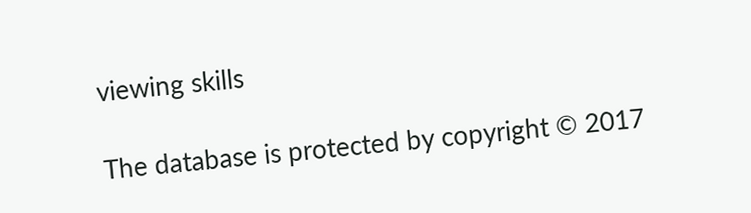viewing skills

The database is protected by copyright © 2017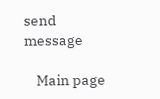send message

    Main page